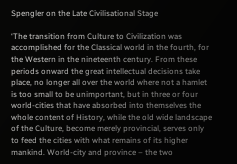Spengler on the Late Civilisational Stage

‘The transition from Culture to Civilization was accomplished for the Classical world in the fourth, for the Western in the nineteenth century. From these periods onward the great intellectual decisions take place, no longer all over the world where not a hamlet is too small to be unimportant, but in three or four world-cities that have absorbed into themselves the whole content of History, while the old wide landscape of the Culture, become merely provincial, serves only to feed the cities with what remains of its higher mankind. World-city and province – the two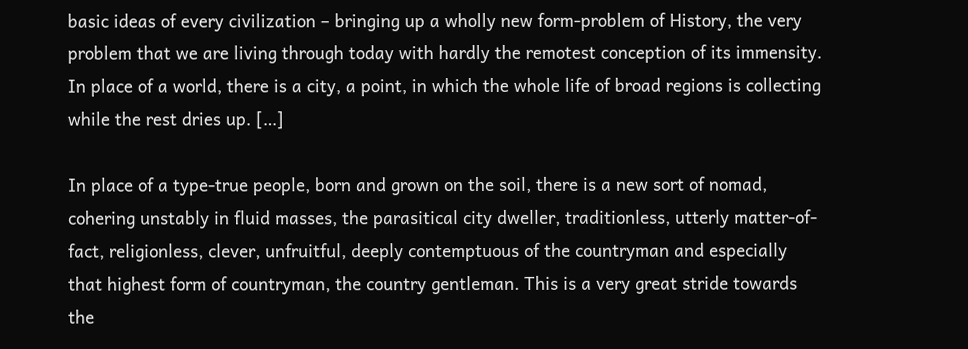basic ideas of every civilization – bringing up a wholly new form-problem of History, the very problem that we are living through today with hardly the remotest conception of its immensity. In place of a world, there is a city, a point, in which the whole life of broad regions is collecting while the rest dries up. […]

In place of a type-true people, born and grown on the soil, there is a new sort of nomad, cohering unstably in fluid masses, the parasitical city dweller, traditionless, utterly matter-of-fact, religionless, clever, unfruitful, deeply contemptuous of the countryman and especially that highest form of countryman, the country gentleman. This is a very great stride towards the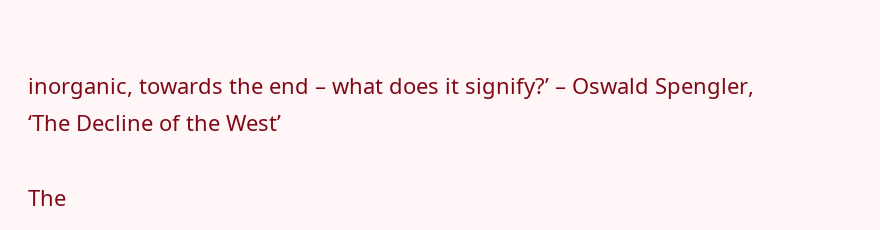inorganic, towards the end – what does it signify?’ – Oswald Spengler, ‘The Decline of the West’

The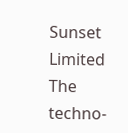Sunset Limited
The techno-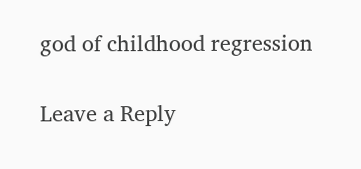god of childhood regression

Leave a Reply